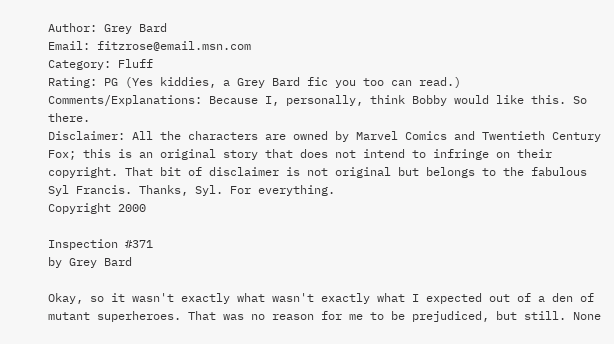Author: Grey Bard
Email: fitzrose@email.msn.com
Category: Fluff
Rating: PG (Yes kiddies, a Grey Bard fic you too can read.)
Comments/Explanations: Because I, personally, think Bobby would like this. So there.
Disclaimer: All the characters are owned by Marvel Comics and Twentieth Century Fox; this is an original story that does not intend to infringe on their copyright. That bit of disclaimer is not original but belongs to the fabulous Syl Francis. Thanks, Syl. For everything.
Copyright 2000

Inspection #371
by Grey Bard

Okay, so it wasn't exactly what wasn't exactly what I expected out of a den of mutant superheroes. That was no reason for me to be prejudiced, but still. None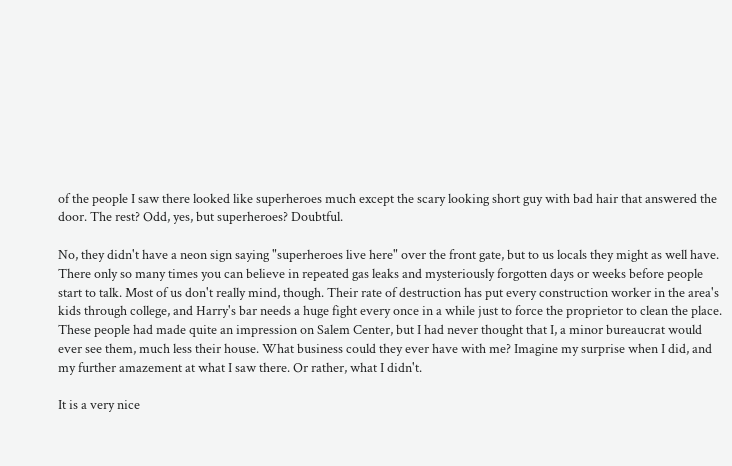of the people I saw there looked like superheroes much except the scary looking short guy with bad hair that answered the door. The rest? Odd, yes, but superheroes? Doubtful.

No, they didn't have a neon sign saying "superheroes live here" over the front gate, but to us locals they might as well have. There only so many times you can believe in repeated gas leaks and mysteriously forgotten days or weeks before people start to talk. Most of us don't really mind, though. Their rate of destruction has put every construction worker in the area's kids through college, and Harry's bar needs a huge fight every once in a while just to force the proprietor to clean the place. These people had made quite an impression on Salem Center, but I had never thought that I, a minor bureaucrat would ever see them, much less their house. What business could they ever have with me? Imagine my surprise when I did, and my further amazement at what I saw there. Or rather, what I didn't.

It is a very nice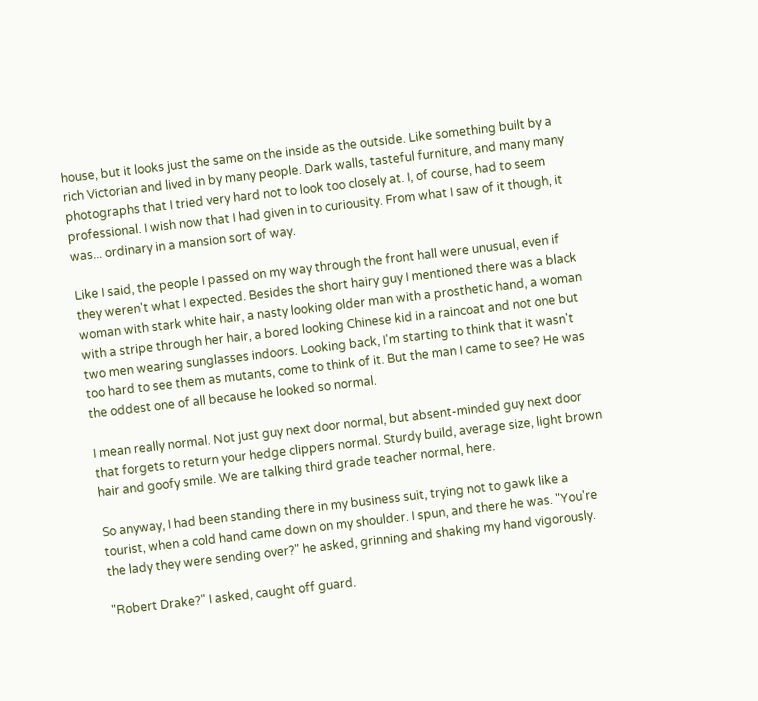house, but it looks just the same on the inside as the outside. Like something built by a rich Victorian and lived in by many people. Dark walls, tasteful furniture, and many many photographs that I tried very hard not to look too closely at. I, of course, had to seem professional. I wish now that I had given in to curiousity. From what I saw of it though, it was... ordinary in a mansion sort of way.

Like I said, the people I passed on my way through the front hall were unusual, even if they weren't what I expected. Besides the short hairy guy I mentioned there was a black woman with stark white hair, a nasty looking older man with a prosthetic hand, a woman with a stripe through her hair, a bored looking Chinese kid in a raincoat and not one but two men wearing sunglasses indoors. Looking back, I'm starting to think that it wasn't too hard to see them as mutants, come to think of it. But the man I came to see? He was the oddest one of all because he looked so normal.

I mean really normal. Not just guy next door normal, but absent-minded guy next door that forgets to return your hedge clippers normal. Sturdy build, average size, light brown hair and goofy smile. We are talking third grade teacher normal, here.

So anyway, I had been standing there in my business suit, trying not to gawk like a tourist, when a cold hand came down on my shoulder. I spun, and there he was. "You're the lady they were sending over?" he asked, grinning and shaking my hand vigorously.

"Robert Drake?" I asked, caught off guard.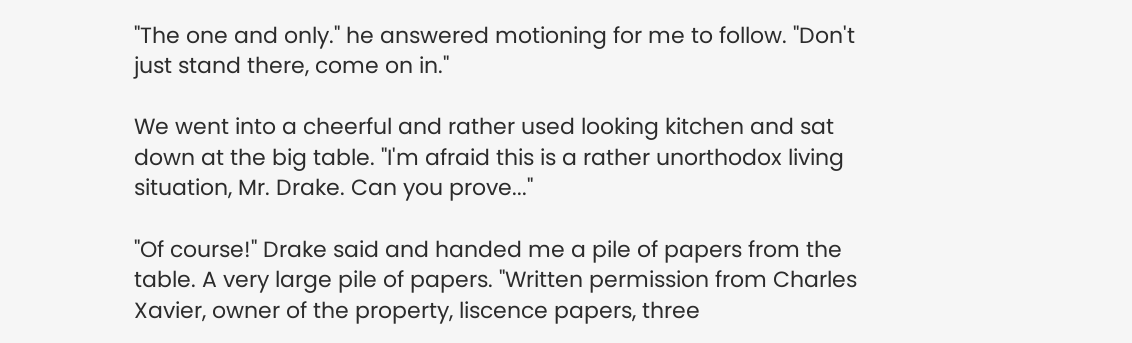"The one and only." he answered motioning for me to follow. "Don't just stand there, come on in."

We went into a cheerful and rather used looking kitchen and sat down at the big table. "I'm afraid this is a rather unorthodox living situation, Mr. Drake. Can you prove..."

"Of course!" Drake said and handed me a pile of papers from the table. A very large pile of papers. "Written permission from Charles Xavier, owner of the property, liscence papers, three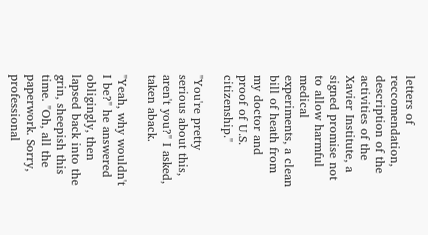letters of reccomendation, description of the activities of the Xavier Institute, a signed promise not to allow harmful medical experiments, a clean bill of heath from my doctor and proof of U.S. citizenship."

"You're pretty serious about this, aren't you?" I asked, taken aback.

"Yeah, why wouldn't I be?" he answered obligingly, then lapsed back into the grin, sheepish this time. "Oh, all the paperwork. Sorry, professional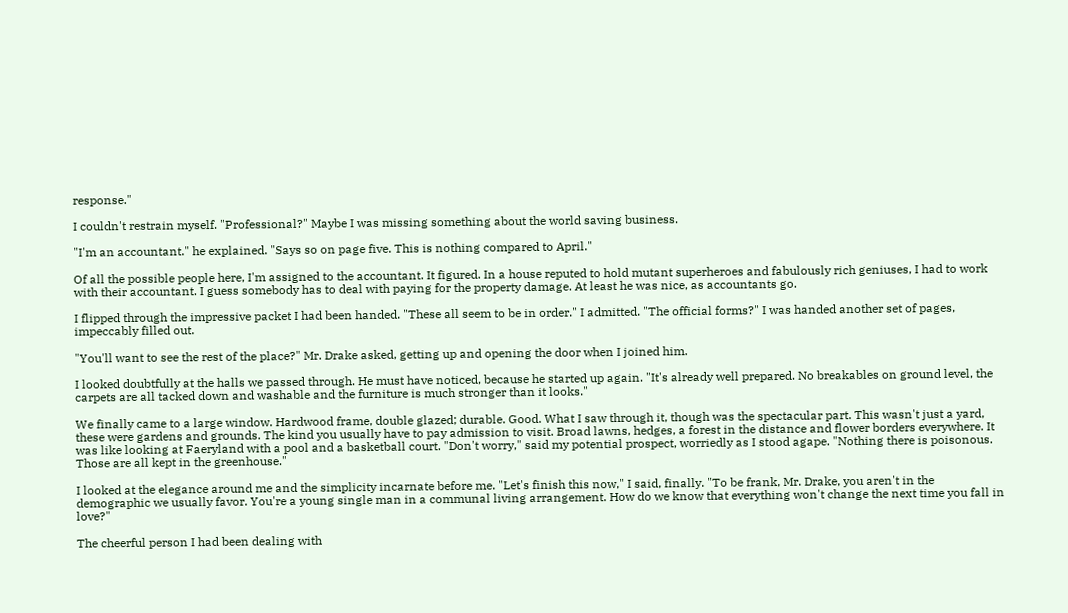response."

I couldn't restrain myself. "Professional?" Maybe I was missing something about the world saving business.

"I'm an accountant." he explained. "Says so on page five. This is nothing compared to April."

Of all the possible people here, I'm assigned to the accountant. It figured. In a house reputed to hold mutant superheroes and fabulously rich geniuses, I had to work with their accountant. I guess somebody has to deal with paying for the property damage. At least he was nice, as accountants go.

I flipped through the impressive packet I had been handed. "These all seem to be in order." I admitted. "The official forms?" I was handed another set of pages, impeccably filled out.

"You'll want to see the rest of the place?" Mr. Drake asked, getting up and opening the door when I joined him.

I looked doubtfully at the halls we passed through. He must have noticed, because he started up again. "It's already well prepared. No breakables on ground level, the carpets are all tacked down and washable and the furniture is much stronger than it looks."

We finally came to a large window. Hardwood frame, double glazed; durable. Good. What I saw through it, though was the spectacular part. This wasn't just a yard, these were gardens and grounds. The kind you usually have to pay admission to visit. Broad lawns, hedges, a forest in the distance and flower borders everywhere. It was like looking at Faeryland with a pool and a basketball court. "Don't worry," said my potential prospect, worriedly as I stood agape. "Nothing there is poisonous. Those are all kept in the greenhouse."

I looked at the elegance around me and the simplicity incarnate before me. "Let's finish this now," I said, finally. "To be frank, Mr. Drake, you aren't in the demographic we usually favor. You're a young single man in a communal living arrangement. How do we know that everything won't change the next time you fall in love?"

The cheerful person I had been dealing with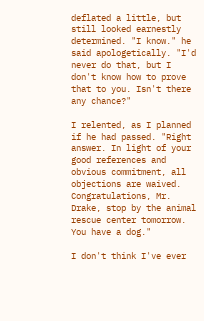deflated a little, but still looked earnestly determined. "I know." he said apologetically. "I'd never do that, but I don't know how to prove that to you. Isn't there any chance?"

I relented, as I planned if he had passed. "Right answer. In light of your good references and obvious commitment, all objections are waived. Congratulations, Mr. Drake, stop by the animal rescue center tomorrow. You have a dog."

I don't think I've ever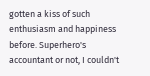gotten a kiss of such enthusiasm and happiness before. Superhero's accountant or not, I couldn't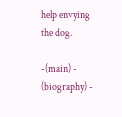help envying the dog.

-(main) - (biography) -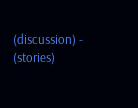(discussion) - (stories)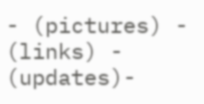- (pictures) - (links) - (updates)-